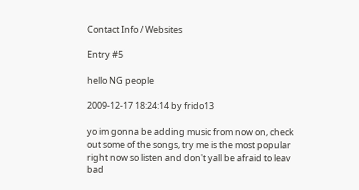Contact Info / Websites

Entry #5

hello NG people

2009-12-17 18:24:14 by frido13

yo im gonna be adding music from now on, check out some of the songs, try me is the most popular right now so listen and don't yall be afraid to leav bad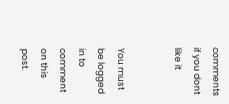comments if you dont like it


You must be logged in to comment on this post.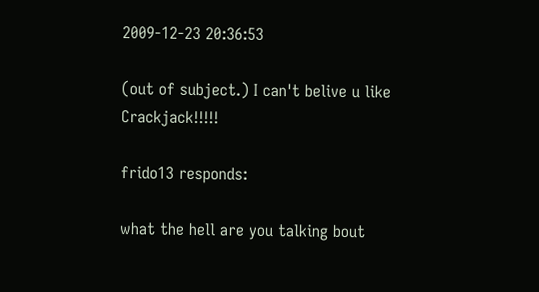2009-12-23 20:36:53

(out of subject.) I can't belive u like Crackjack!!!!!

frido13 responds:

what the hell are you talking bout